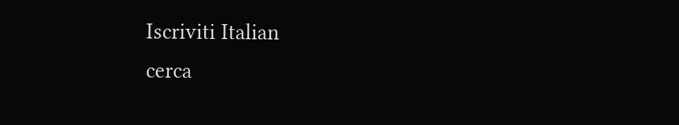Iscriviti Italian
cerca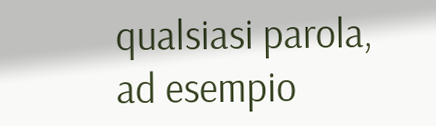qualsiasi parola, ad esempio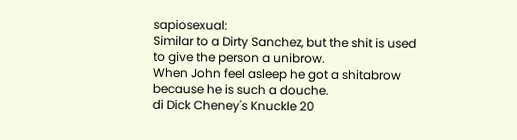sapiosexual:
Similar to a Dirty Sanchez, but the shit is used to give the person a unibrow.
When John feel asleep he got a shitabrow because he is such a douche.
di Dick Cheney's Knuckle 20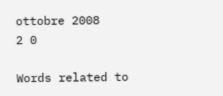ottobre 2008
2 0

Words related to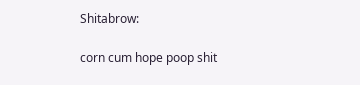Shitabrow:

corn cum hope poop shit